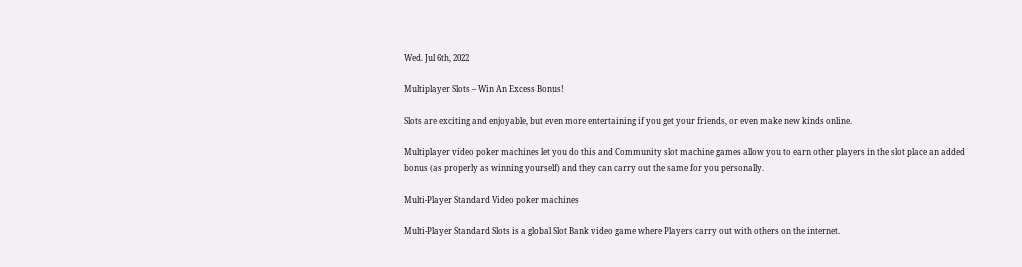Wed. Jul 6th, 2022

Multiplayer Slots – Win An Excess Bonus!

Slots are exciting and enjoyable, but even more entertaining if you get your friends, or even make new kinds online.

Multiplayer video poker machines let you do this and Community slot machine games allow you to earn other players in the slot place an added bonus (as properly as winning yourself) and they can carry out the same for you personally.

Multi-Player Standard Video poker machines

Multi-Player Standard Slots is a global Slot Bank video game where Players carry out with others on the internet.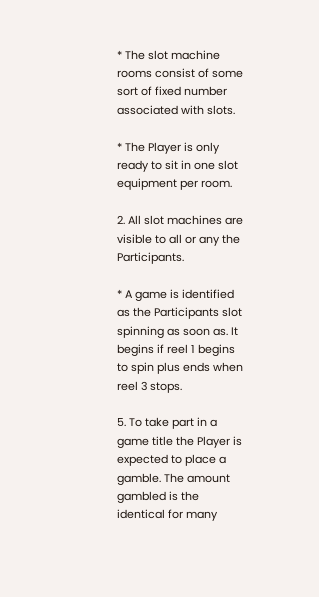* The slot machine rooms consist of some sort of fixed number associated with slots.

* The Player is only ready to sit in one slot equipment per room.

2. All slot machines are visible to all or any the Participants.

* A game is identified as the Participants slot spinning as soon as. It begins if reel 1 begins to spin plus ends when reel 3 stops.

5. To take part in a game title the Player is expected to place a gamble. The amount gambled is the identical for many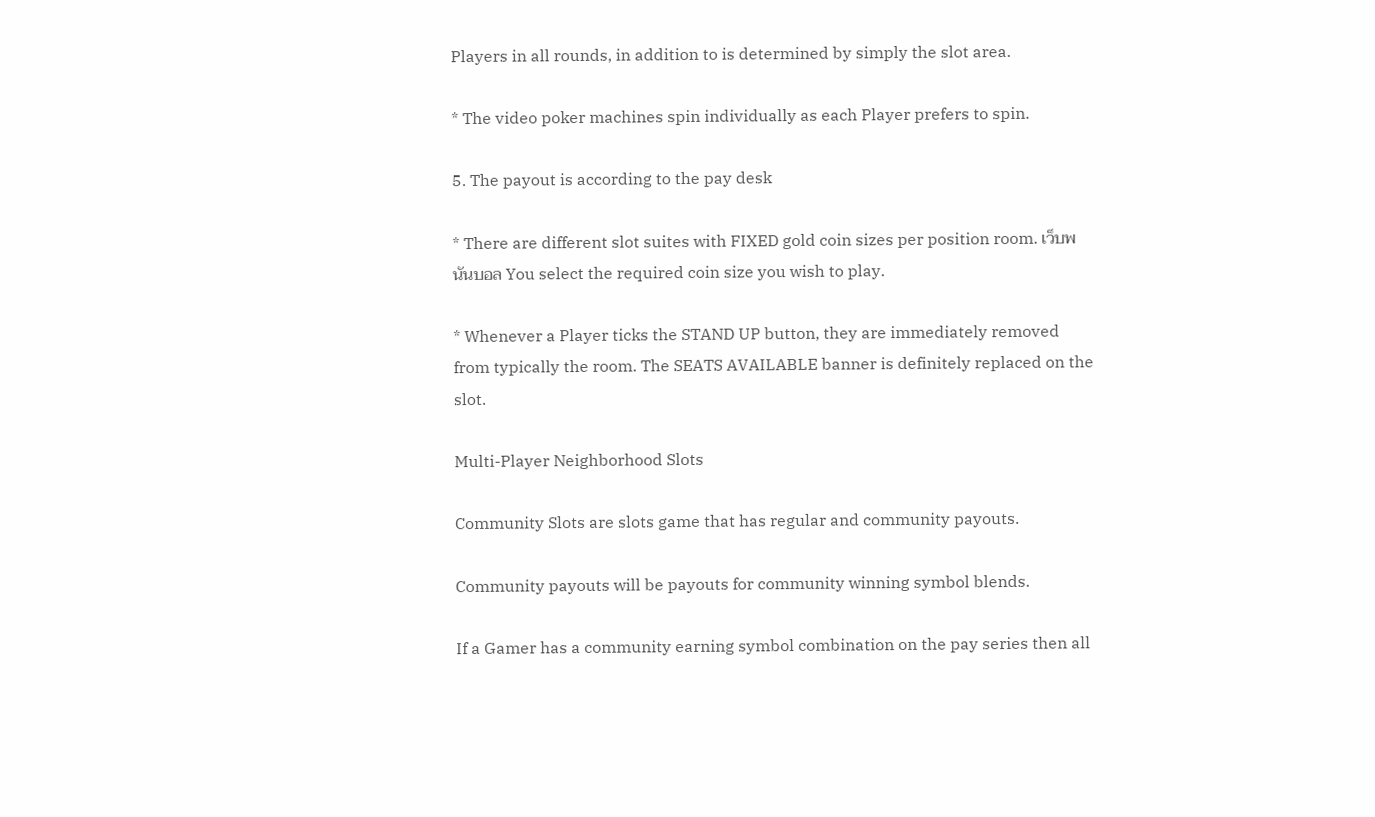Players in all rounds, in addition to is determined by simply the slot area.

* The video poker machines spin individually as each Player prefers to spin.

5. The payout is according to the pay desk

* There are different slot suites with FIXED gold coin sizes per position room. เว็บพนันบอล You select the required coin size you wish to play.

* Whenever a Player ticks the STAND UP button, they are immediately removed from typically the room. The SEATS AVAILABLE banner is definitely replaced on the slot.

Multi-Player Neighborhood Slots

Community Slots are slots game that has regular and community payouts.

Community payouts will be payouts for community winning symbol blends.

If a Gamer has a community earning symbol combination on the pay series then all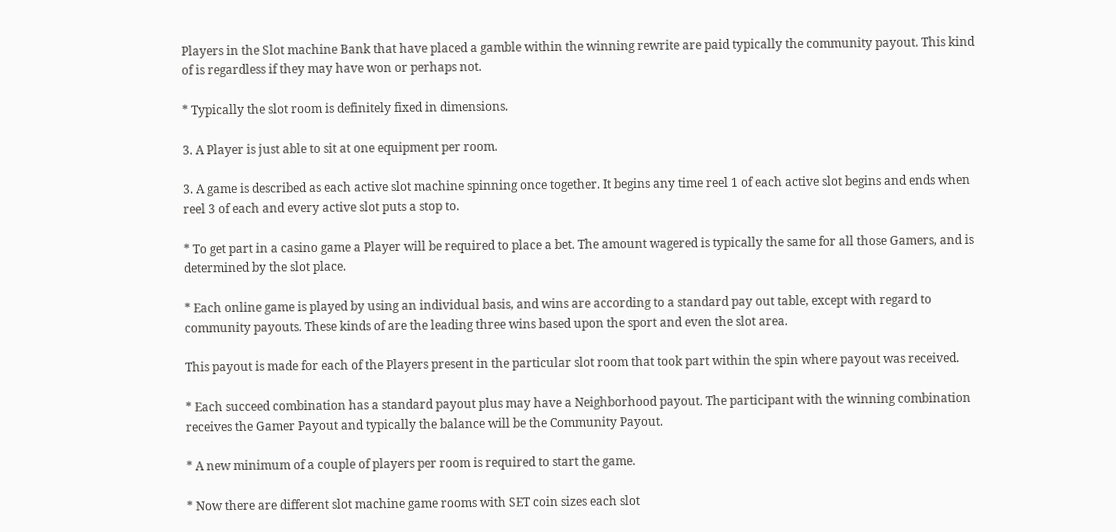Players in the Slot machine Bank that have placed a gamble within the winning rewrite are paid typically the community payout. This kind of is regardless if they may have won or perhaps not.

* Typically the slot room is definitely fixed in dimensions.

3. A Player is just able to sit at one equipment per room.

3. A game is described as each active slot machine spinning once together. It begins any time reel 1 of each active slot begins and ends when reel 3 of each and every active slot puts a stop to.

* To get part in a casino game a Player will be required to place a bet. The amount wagered is typically the same for all those Gamers, and is determined by the slot place.

* Each online game is played by using an individual basis, and wins are according to a standard pay out table, except with regard to community payouts. These kinds of are the leading three wins based upon the sport and even the slot area.

This payout is made for each of the Players present in the particular slot room that took part within the spin where payout was received.

* Each succeed combination has a standard payout plus may have a Neighborhood payout. The participant with the winning combination receives the Gamer Payout and typically the balance will be the Community Payout.

* A new minimum of a couple of players per room is required to start the game.

* Now there are different slot machine game rooms with SET coin sizes each slot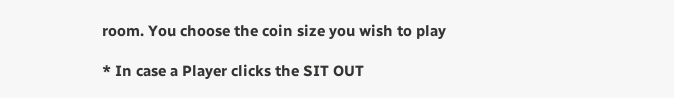room. You choose the coin size you wish to play

* In case a Player clicks the SIT OUT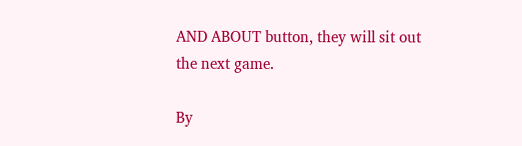AND ABOUT button, they will sit out the next game.

By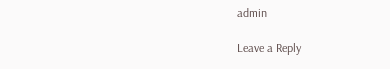admin

Leave a Reply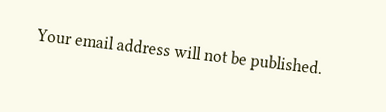Your email address will not be published.